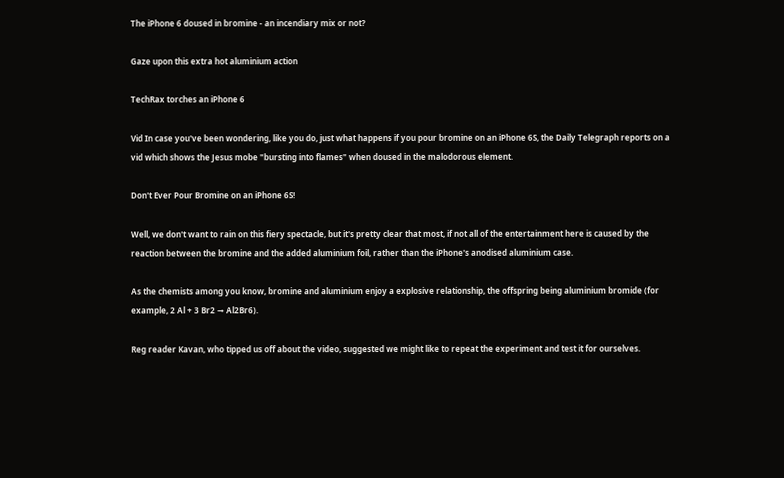The iPhone 6 doused in bromine - an incendiary mix or not?

Gaze upon this extra hot aluminium action

TechRax torches an iPhone 6

Vid In case you've been wondering, like you do, just what happens if you pour bromine on an iPhone 6S, the Daily Telegraph reports on a vid which shows the Jesus mobe "bursting into flames" when doused in the malodorous element.

Don't Ever Pour Bromine on an iPhone 6S!

Well, we don't want to rain on this fiery spectacle, but it's pretty clear that most, if not all of the entertainment here is caused by the reaction between the bromine and the added aluminium foil, rather than the iPhone's anodised aluminium case.

As the chemists among you know, bromine and aluminium enjoy a explosive relationship, the offspring being aluminium bromide (for example, 2 Al + 3 Br2 → Al2Br6).

Reg reader Kavan, who tipped us off about the video, suggested we might like to repeat the experiment and test it for ourselves.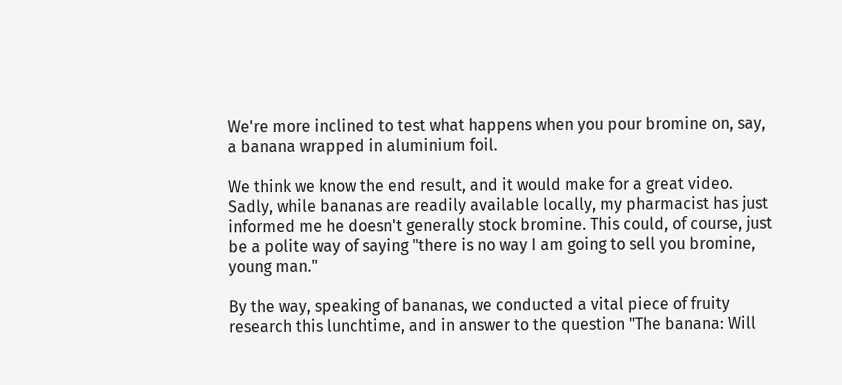We're more inclined to test what happens when you pour bromine on, say, a banana wrapped in aluminium foil.

We think we know the end result, and it would make for a great video. Sadly, while bananas are readily available locally, my pharmacist has just informed me he doesn't generally stock bromine. This could, of course, just be a polite way of saying "there is no way I am going to sell you bromine, young man."

By the way, speaking of bananas, we conducted a vital piece of fruity research this lunchtime, and in answer to the question "The banana: Will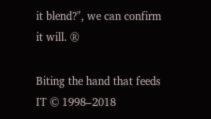it blend?", we can confirm it will. ®

Biting the hand that feeds IT © 1998–2018